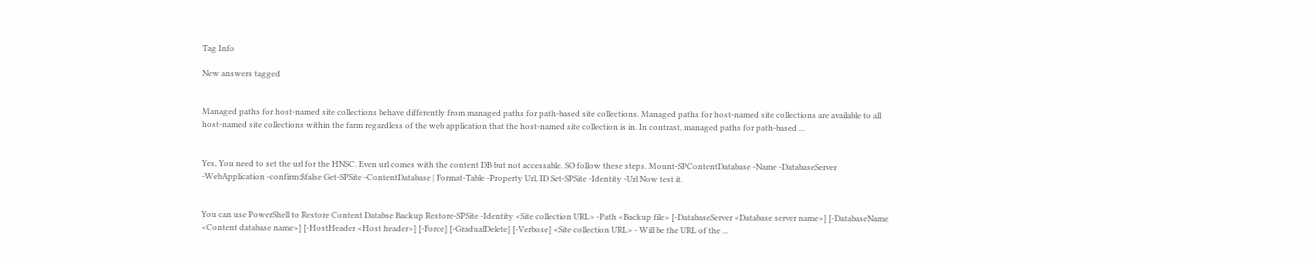Tag Info

New answers tagged


Managed paths for host-named site collections behave differently from managed paths for path-based site collections. Managed paths for host-named site collections are available to all host-named site collections within the farm regardless of the web application that the host-named site collection is in. In contrast, managed paths for path-based ...


Yes, You need to set the url for the HNSC. Even url comes with the content DB but not accessable. SO follow these steps. Mount-SPContentDatabase -Name -DatabaseServer -WebApplication -confirm:$false Get-SPSite -ContentDatabase | Format-Table -Property Url, ID Set-SPSite -Identity -Url Now test it.


You can use PowerShell to Restore Content Databse Backup Restore-SPSite -Identity <Site collection URL> -Path <Backup file> [-DatabaseServer <Database server name>] [-DatabaseName <Content database name>] [-HostHeader <Host header>] [-Force] [-GradualDelete] [-Verbose] <Site collection URL> - Will be the URL of the ...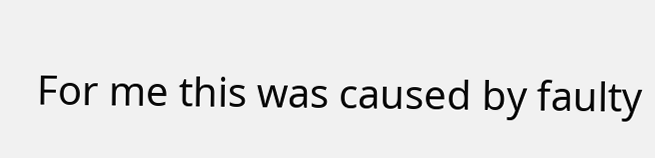For me this was caused by faulty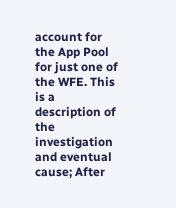account for the App Pool for just one of the WFE. This is a description of the investigation and eventual cause; After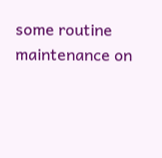some routine maintenance on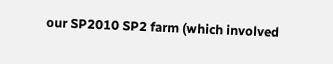our SP2010 SP2 farm (which involved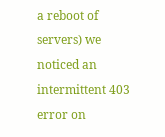a reboot of servers) we noticed an intermittent 403 error on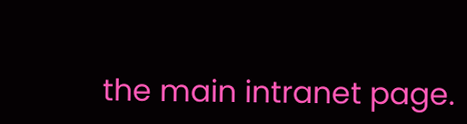the main intranet page.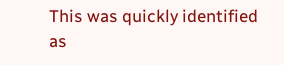This was quickly identified as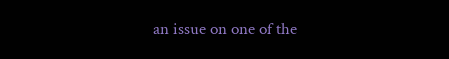an issue on one of the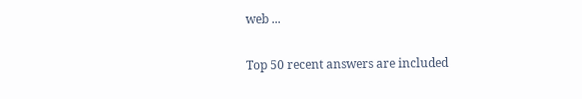web ...

Top 50 recent answers are included